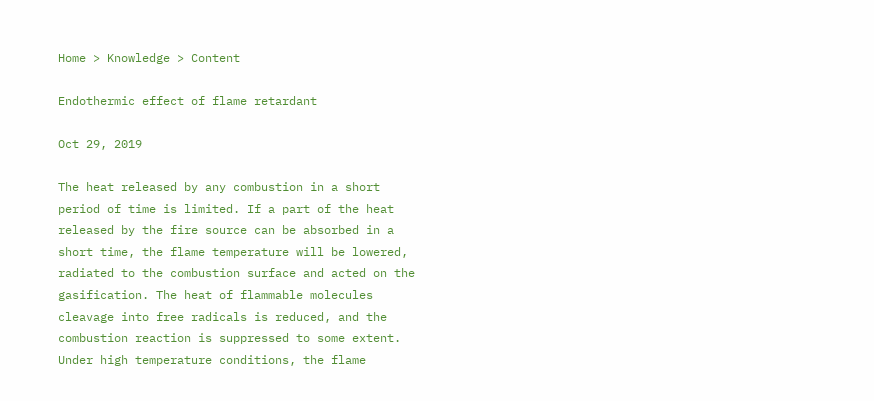Home > Knowledge > Content

Endothermic effect of flame retardant

Oct 29, 2019

The heat released by any combustion in a short period of time is limited. If a part of the heat released by the fire source can be absorbed in a short time, the flame temperature will be lowered, radiated to the combustion surface and acted on the gasification. The heat of flammable molecules cleavage into free radicals is reduced, and the combustion reaction is suppressed to some extent. Under high temperature conditions, the flame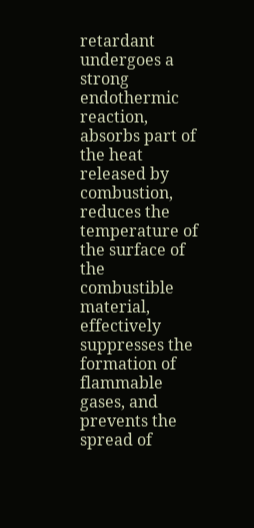retardant undergoes a strong endothermic reaction, absorbs part of the heat released by combustion, reduces the temperature of the surface of the combustible material, effectively suppresses the formation of flammable gases, and prevents the spread of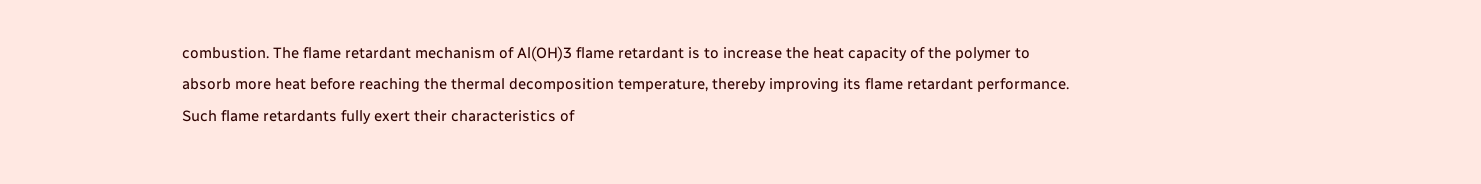combustion. The flame retardant mechanism of Al(OH)3 flame retardant is to increase the heat capacity of the polymer to absorb more heat before reaching the thermal decomposition temperature, thereby improving its flame retardant performance. Such flame retardants fully exert their characteristics of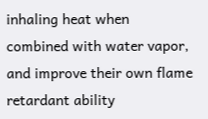inhaling heat when combined with water vapor, and improve their own flame retardant ability